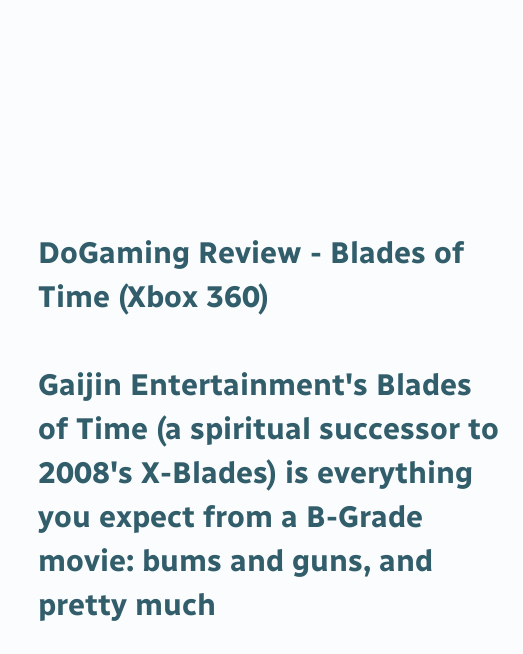DoGaming Review - Blades of Time (Xbox 360)

Gaijin Entertainment's Blades of Time (a spiritual successor to 2008's X-Blades) is everything you expect from a B-Grade movie: bums and guns, and pretty much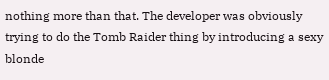nothing more than that. The developer was obviously trying to do the Tomb Raider thing by introducing a sexy blonde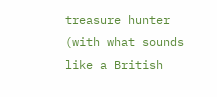treasure hunter (with what sounds like a British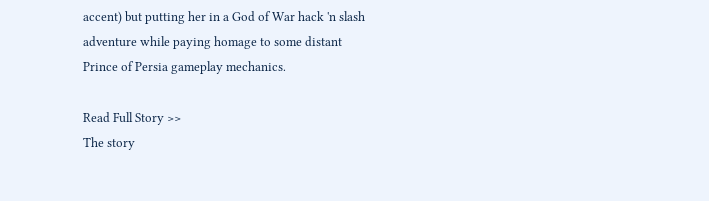accent) but putting her in a God of War hack 'n slash adventure while paying homage to some distant Prince of Persia gameplay mechanics.

Read Full Story >>
The story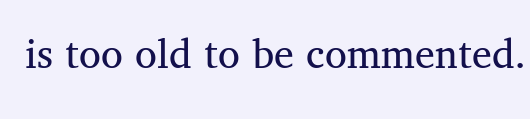is too old to be commented.